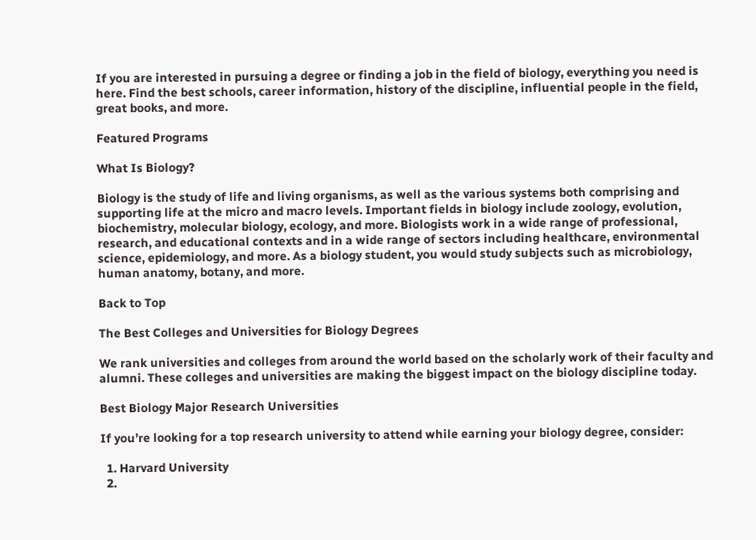If you are interested in pursuing a degree or finding a job in the field of biology, everything you need is here. Find the best schools, career information, history of the discipline, influential people in the field, great books, and more.

Featured Programs

What Is Biology?

Biology is the study of life and living organisms, as well as the various systems both comprising and supporting life at the micro and macro levels. Important fields in biology include zoology, evolution, biochemistry, molecular biology, ecology, and more. Biologists work in a wide range of professional, research, and educational contexts and in a wide range of sectors including healthcare, environmental science, epidemiology, and more. As a biology student, you would study subjects such as microbiology, human anatomy, botany, and more.

Back to Top

The Best Colleges and Universities for Biology Degrees

We rank universities and colleges from around the world based on the scholarly work of their faculty and alumni. These colleges and universities are making the biggest impact on the biology discipline today.

Best Biology Major Research Universities

If you’re looking for a top research university to attend while earning your biology degree, consider:

  1. Harvard University
  2.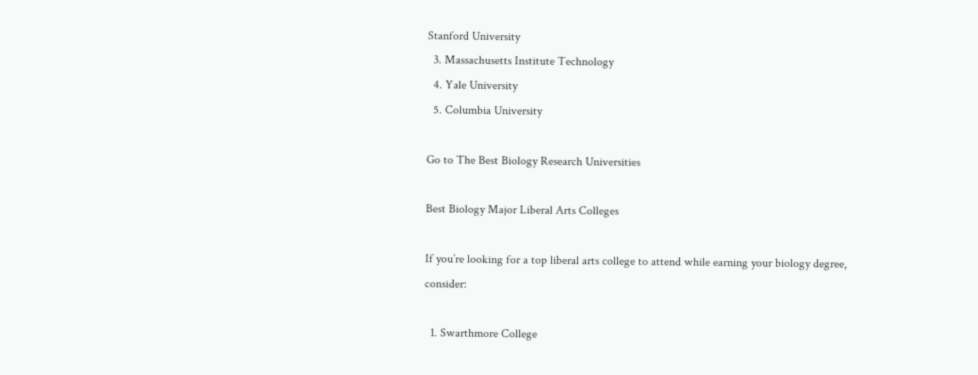Stanford University
  3. Massachusetts Institute Technology
  4. Yale University
  5. Columbia University

Go to The Best Biology Research Universities

Best Biology Major Liberal Arts Colleges

If you’re looking for a top liberal arts college to attend while earning your biology degree, consider:

  1. Swarthmore College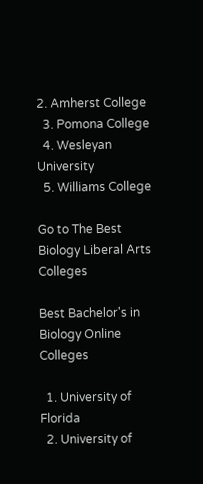2. Amherst College
  3. Pomona College
  4. Wesleyan University
  5. Williams College

Go to The Best Biology Liberal Arts Colleges

Best Bachelor's in Biology Online Colleges

  1. University of Florida
  2. University of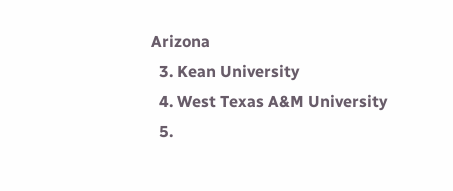Arizona
  3. Kean University
  4. West Texas A&M University
  5.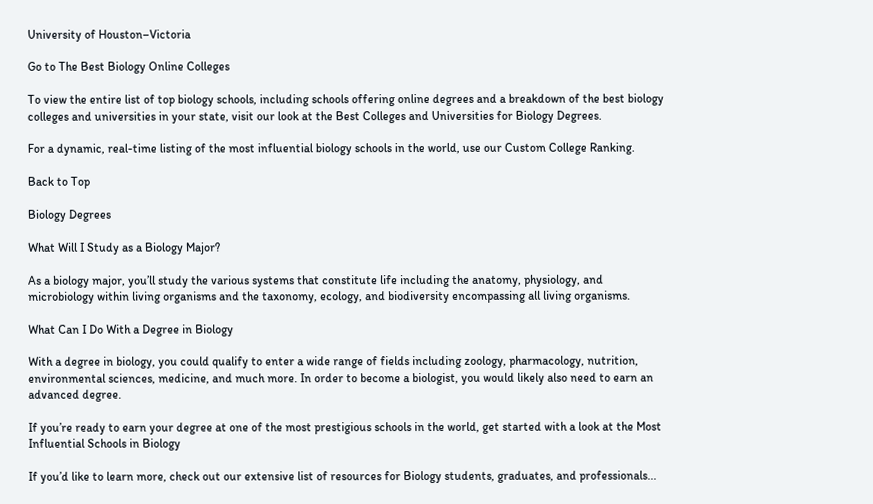University of Houston–Victoria

Go to The Best Biology Online Colleges

To view the entire list of top biology schools, including schools offering online degrees and a breakdown of the best biology colleges and universities in your state, visit our look at the Best Colleges and Universities for Biology Degrees.

For a dynamic, real-time listing of the most influential biology schools in the world, use our Custom College Ranking.

Back to Top

Biology Degrees

What Will I Study as a Biology Major?

As a biology major, you’ll study the various systems that constitute life including the anatomy, physiology, and microbiology within living organisms and the taxonomy, ecology, and biodiversity encompassing all living organisms.

What Can I Do With a Degree in Biology

With a degree in biology, you could qualify to enter a wide range of fields including zoology, pharmacology, nutrition, environmental sciences, medicine, and much more. In order to become a biologist, you would likely also need to earn an advanced degree.

If you’re ready to earn your degree at one of the most prestigious schools in the world, get started with a look at the Most Influential Schools in Biology

If you’d like to learn more, check out our extensive list of resources for Biology students, graduates, and professionals...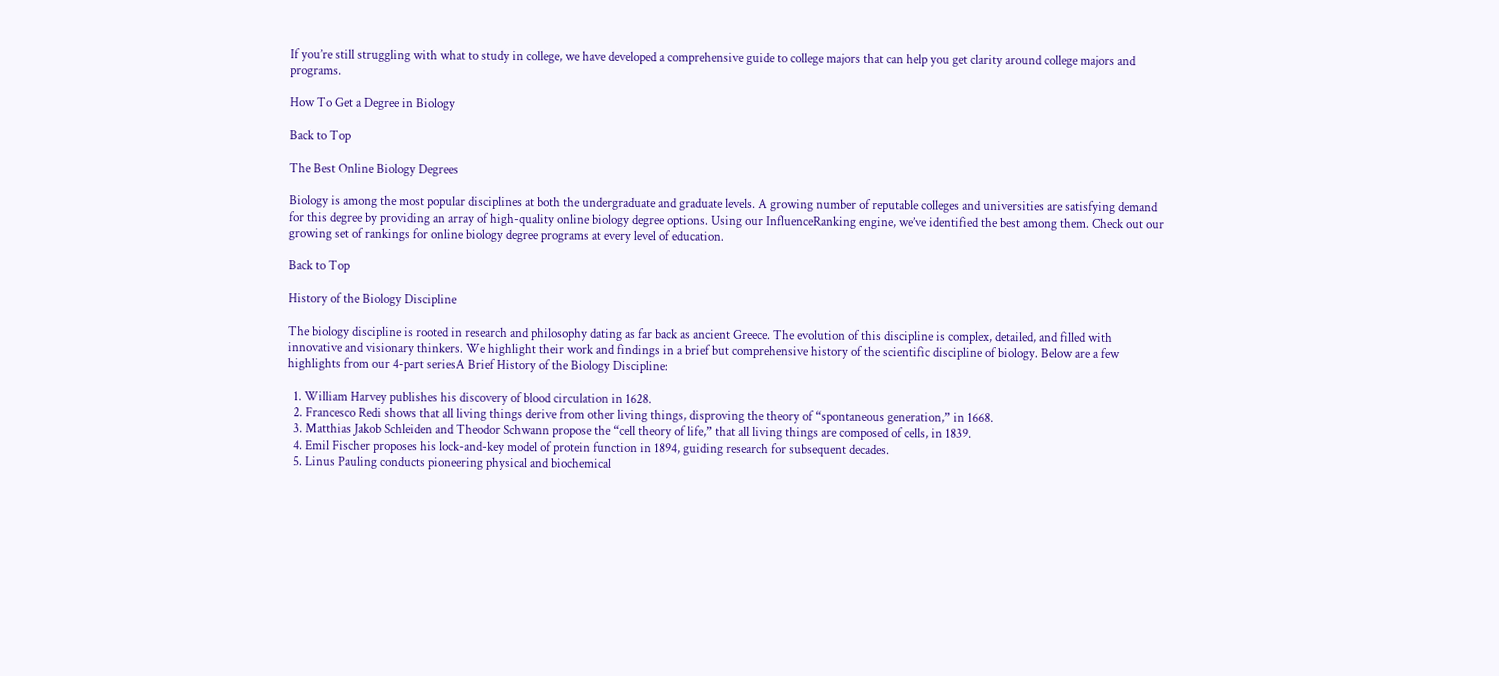If you’re still struggling with what to study in college, we have developed a comprehensive guide to college majors that can help you get clarity around college majors and programs.

How To Get a Degree in Biology

Back to Top

The Best Online Biology Degrees

Biology is among the most popular disciplines at both the undergraduate and graduate levels. A growing number of reputable colleges and universities are satisfying demand for this degree by providing an array of high-quality online biology degree options. Using our InfluenceRanking engine, we’ve identified the best among them. Check out our growing set of rankings for online biology degree programs at every level of education.

Back to Top

History of the Biology Discipline

The biology discipline is rooted in research and philosophy dating as far back as ancient Greece. The evolution of this discipline is complex, detailed, and filled with innovative and visionary thinkers. We highlight their work and findings in a brief but comprehensive history of the scientific discipline of biology. Below are a few highlights from our 4-part seriesA Brief History of the Biology Discipline:

  1. William Harvey publishes his discovery of blood circulation in 1628.
  2. Francesco Redi shows that all living things derive from other living things, disproving the theory of “spontaneous generation,” in 1668.
  3. Matthias Jakob Schleiden and Theodor Schwann propose the “cell theory of life,” that all living things are composed of cells, in 1839.
  4. Emil Fischer proposes his lock-and-key model of protein function in 1894, guiding research for subsequent decades.
  5. Linus Pauling conducts pioneering physical and biochemical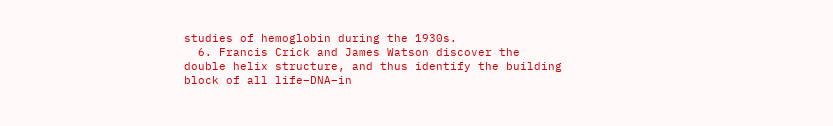studies of hemoglobin during the 1930s.
  6. Francis Crick and James Watson discover the double helix structure, and thus identify the building block of all life–DNA–in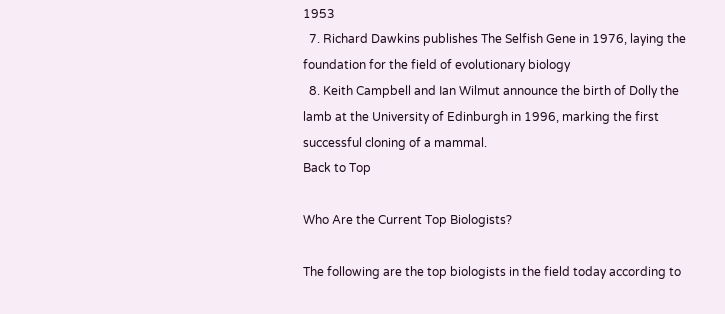1953
  7. Richard Dawkins publishes The Selfish Gene in 1976, laying the foundation for the field of evolutionary biology
  8. Keith Campbell and Ian Wilmut announce the birth of Dolly the lamb at the University of Edinburgh in 1996, marking the first successful cloning of a mammal.
Back to Top

Who Are the Current Top Biologists?

The following are the top biologists in the field today according to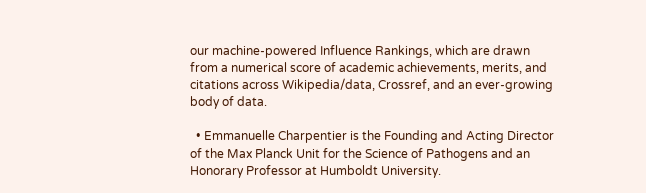our machine-powered Influence Rankings, which are drawn from a numerical score of academic achievements, merits, and citations across Wikipedia/data, Crossref, and an ever-growing body of data.

  • Emmanuelle Charpentier is the Founding and Acting Director of the Max Planck Unit for the Science of Pathogens and an Honorary Professor at Humboldt University.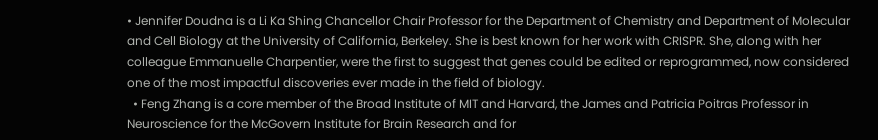• Jennifer Doudna is a Li Ka Shing Chancellor Chair Professor for the Department of Chemistry and Department of Molecular and Cell Biology at the University of California, Berkeley. She is best known for her work with CRISPR. She, along with her colleague Emmanuelle Charpentier, were the first to suggest that genes could be edited or reprogrammed, now considered one of the most impactful discoveries ever made in the field of biology.
  • Feng Zhang is a core member of the Broad Institute of MIT and Harvard, the James and Patricia Poitras Professor in Neuroscience for the McGovern Institute for Brain Research and for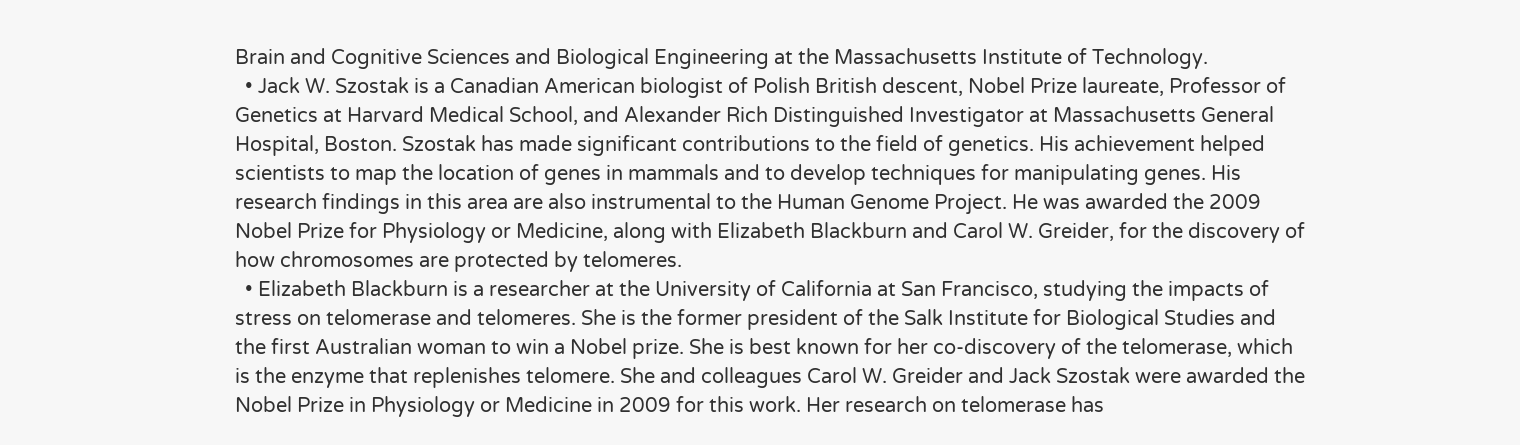Brain and Cognitive Sciences and Biological Engineering at the Massachusetts Institute of Technology.
  • Jack W. Szostak is a Canadian American biologist of Polish British descent, Nobel Prize laureate, Professor of Genetics at Harvard Medical School, and Alexander Rich Distinguished Investigator at Massachusetts General Hospital, Boston. Szostak has made significant contributions to the field of genetics. His achievement helped scientists to map the location of genes in mammals and to develop techniques for manipulating genes. His research findings in this area are also instrumental to the Human Genome Project. He was awarded the 2009 Nobel Prize for Physiology or Medicine, along with Elizabeth Blackburn and Carol W. Greider, for the discovery of how chromosomes are protected by telomeres.
  • Elizabeth Blackburn is a researcher at the University of California at San Francisco, studying the impacts of stress on telomerase and telomeres. She is the former president of the Salk Institute for Biological Studies and the first Australian woman to win a Nobel prize. She is best known for her co-discovery of the telomerase, which is the enzyme that replenishes telomere. She and colleagues Carol W. Greider and Jack Szostak were awarded the Nobel Prize in Physiology or Medicine in 2009 for this work. Her research on telomerase has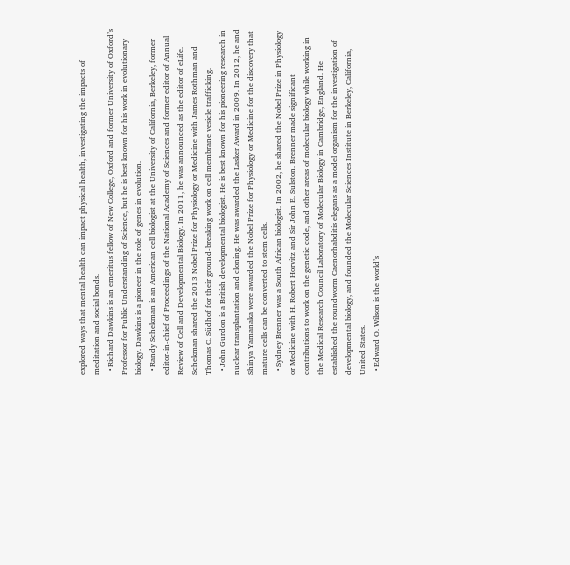explored ways that mental health can impact physical health, investigating the impacts of meditation and social bonds.
  • Richard Dawkins is an emeritus fellow of New College, Oxford and former University of Oxford’s Professor for Public Understanding of Science, but he is best known for his work in evolutionary biology. Dawkins is a pioneer in the role of genes in evolution.
  • Randy Schekman is an American cell biologist at the University of California, Berkeley, former editor-in-chief of Proceedings of the National Academy of Sciences and former editor of Annual Review of Cell and Developmental Biology. In 2011, he was announced as the editor of eLife. Schekman shared the 2013 Nobel Prize for Physiology or Medicine with James Rothman and Thomas C. Südhof for their ground-breaking work on cell membrane vesicle trafficking.
  • John Gurdon is a British developmental biologist. He is best known for his pioneering research in nuclear transplantation and cloning. He was awarded the Lasker Award in 2009. In 2012, he and Shinya Yamanaka were awarded the Nobel Prize for Physiology or Medicine for the discovery that mature cells can be converted to stem cells.
  • Sydney Brenner was a South African biologist. In 2002, he shared the Nobel Prize in Physiology or Medicine with H. Robert Horvitz and Sir John E. Sulston. Brenner made significant contributions to work on the genetic code, and other areas of molecular biology while working in the Medical Research Council Laboratory of Molecular Biology in Cambridge, England. He established the roundworm Caenorhabditis elegans as a model organism for the investigation of developmental biology, and founded the Molecular Sciences Institute in Berkeley, California, United States.
  • Edward O. Wilson is the world’s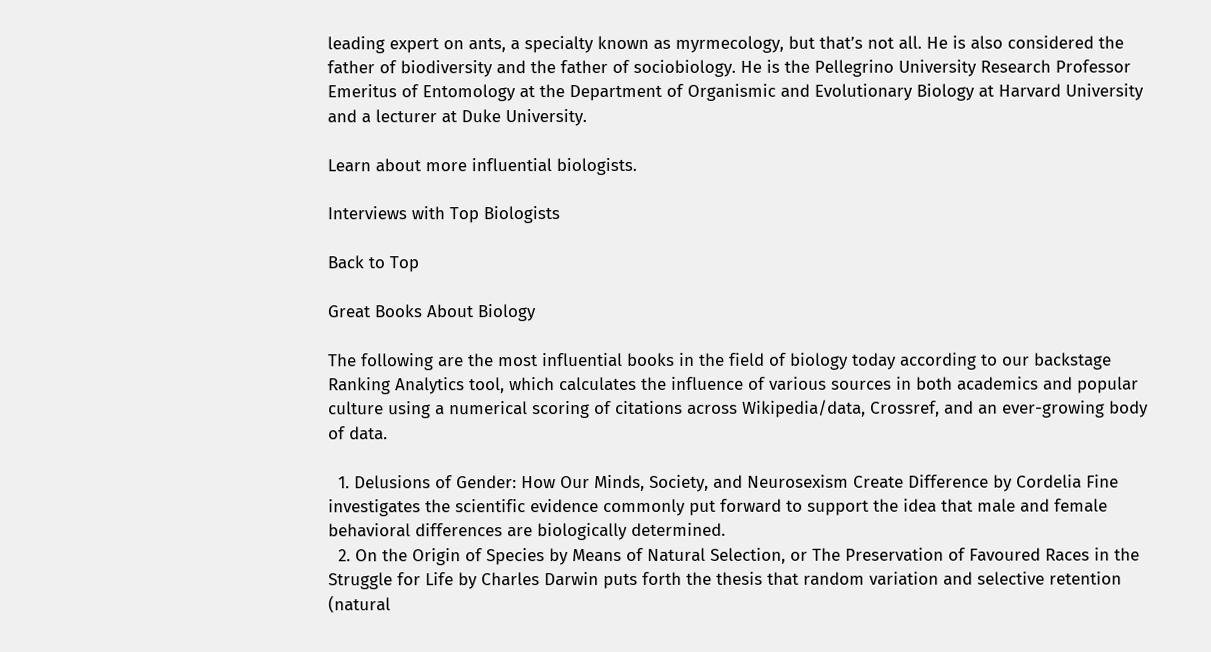leading expert on ants, a specialty known as myrmecology, but that’s not all. He is also considered the father of biodiversity and the father of sociobiology. He is the Pellegrino University Research Professor Emeritus of Entomology at the Department of Organismic and Evolutionary Biology at Harvard University and a lecturer at Duke University.

Learn about more influential biologists.

Interviews with Top Biologists

Back to Top

Great Books About Biology

The following are the most influential books in the field of biology today according to our backstage Ranking Analytics tool, which calculates the influence of various sources in both academics and popular culture using a numerical scoring of citations across Wikipedia/data, Crossref, and an ever-growing body of data.

  1. Delusions of Gender: How Our Minds, Society, and Neurosexism Create Difference by Cordelia Fine investigates the scientific evidence commonly put forward to support the idea that male and female behavioral differences are biologically determined.
  2. On the Origin of Species by Means of Natural Selection, or The Preservation of Favoured Races in the Struggle for Life by Charles Darwin puts forth the thesis that random variation and selective retention (natural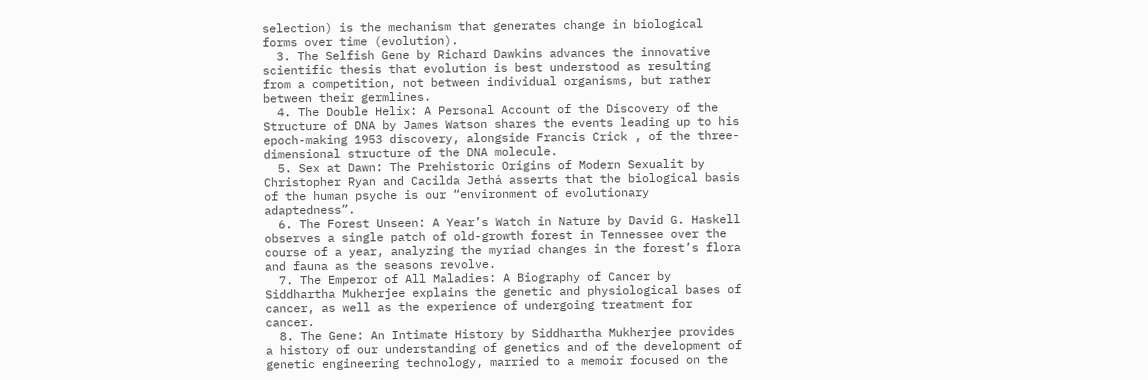selection) is the mechanism that generates change in biological forms over time (evolution).
  3. The Selfish Gene by Richard Dawkins advances the innovative scientific thesis that evolution is best understood as resulting from a competition, not between individual organisms, but rather between their germlines.
  4. The Double Helix: A Personal Account of the Discovery of the Structure of DNA by James Watson shares the events leading up to his epoch-making 1953 discovery, alongside Francis Crick , of the three-dimensional structure of the DNA molecule.
  5. Sex at Dawn: The Prehistoric Origins of Modern Sexualit by Christopher Ryan and Cacilda Jethá asserts that the biological basis of the human psyche is our “environment of evolutionary adaptedness”.
  6. The Forest Unseen: A Year’s Watch in Nature by David G. Haskell observes a single patch of old-growth forest in Tennessee over the course of a year, analyzing the myriad changes in the forest’s flora and fauna as the seasons revolve.
  7. The Emperor of All Maladies: A Biography of Cancer by Siddhartha Mukherjee explains the genetic and physiological bases of cancer, as well as the experience of undergoing treatment for cancer.
  8. The Gene: An Intimate History by Siddhartha Mukherjee provides a history of our understanding of genetics and of the development of genetic engineering technology, married to a memoir focused on the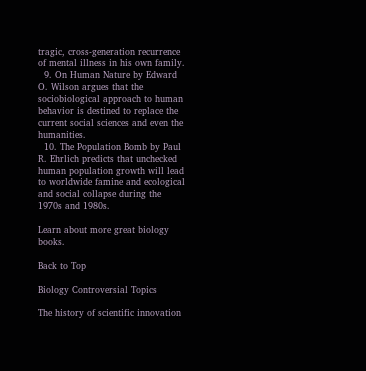tragic, cross-generation recurrence of mental illness in his own family.
  9. On Human Nature by Edward O. Wilson argues that the sociobiological approach to human behavior is destined to replace the current social sciences and even the humanities.
  10. The Population Bomb by Paul R. Ehrlich predicts that unchecked human population growth will lead to worldwide famine and ecological and social collapse during the 1970s and 1980s.

Learn about more great biology books.

Back to Top

Biology Controversial Topics

The history of scientific innovation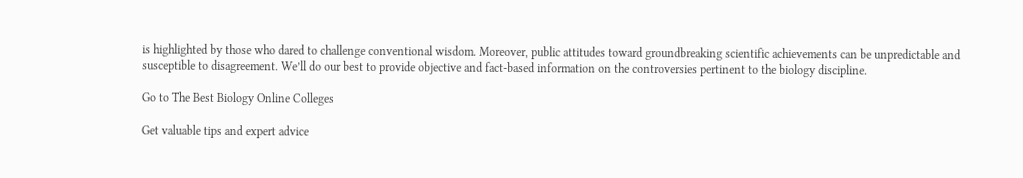is highlighted by those who dared to challenge conventional wisdom. Moreover, public attitudes toward groundbreaking scientific achievements can be unpredictable and susceptible to disagreement. We’ll do our best to provide objective and fact-based information on the controversies pertinent to the biology discipline.

Go to The Best Biology Online Colleges

Get valuable tips and expert advice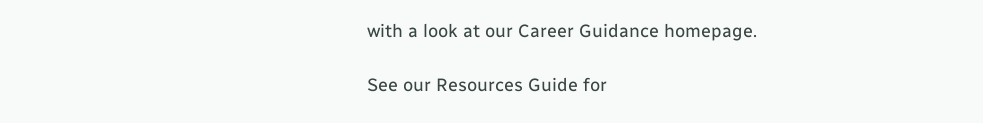with a look at our Career Guidance homepage.

See our Resources Guide for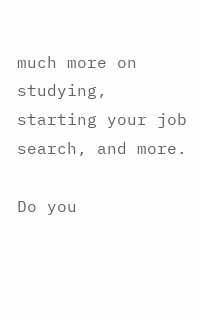much more on studying, starting your job search, and more.

Do you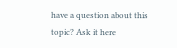have a question about this topic? Ask it here